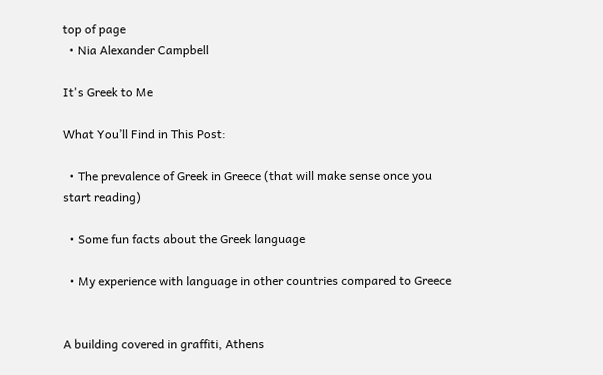top of page
  • Nia Alexander Campbell

It's Greek to Me

What You’ll Find in This Post:

  • The prevalence of Greek in Greece (that will make sense once you start reading)

  • Some fun facts about the Greek language

  • My experience with language in other countries compared to Greece


A building covered in graffiti, Athens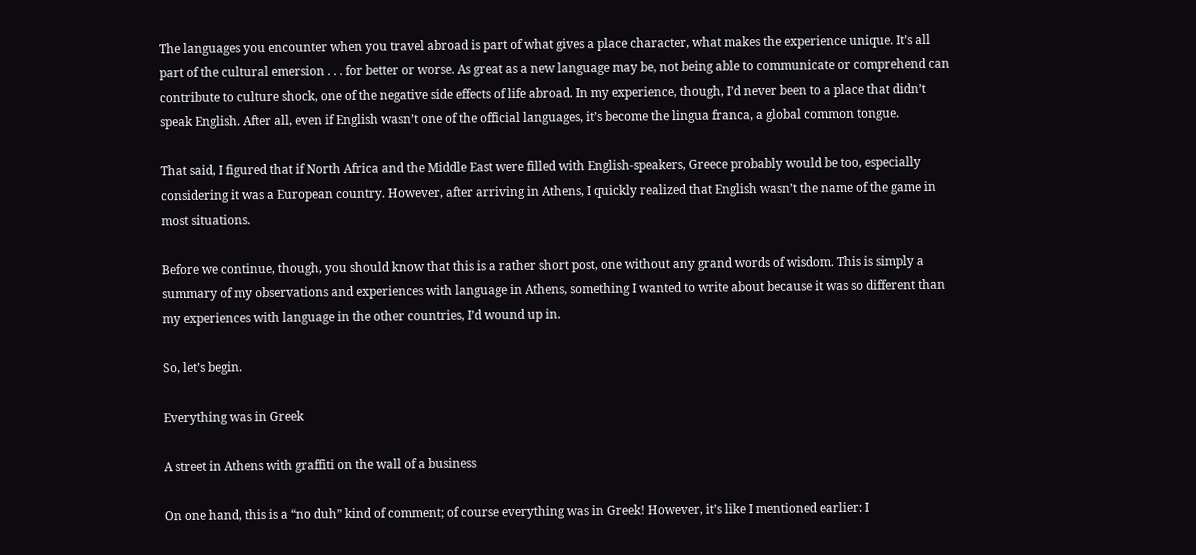The languages you encounter when you travel abroad is part of what gives a place character, what makes the experience unique. It’s all part of the cultural emersion . . . for better or worse. As great as a new language may be, not being able to communicate or comprehend can contribute to culture shock, one of the negative side effects of life abroad. In my experience, though, I’d never been to a place that didn’t speak English. After all, even if English wasn’t one of the official languages, it’s become the lingua franca, a global common tongue.

That said, I figured that if North Africa and the Middle East were filled with English-speakers, Greece probably would be too, especially considering it was a European country. However, after arriving in Athens, I quickly realized that English wasn’t the name of the game in most situations.

Before we continue, though, you should know that this is a rather short post, one without any grand words of wisdom. This is simply a summary of my observations and experiences with language in Athens, something I wanted to write about because it was so different than my experiences with language in the other countries, I’d wound up in.

So, let’s begin.

Everything was in Greek

A street in Athens with graffiti on the wall of a business

On one hand, this is a “no duh” kind of comment; of course everything was in Greek! However, it’s like I mentioned earlier: I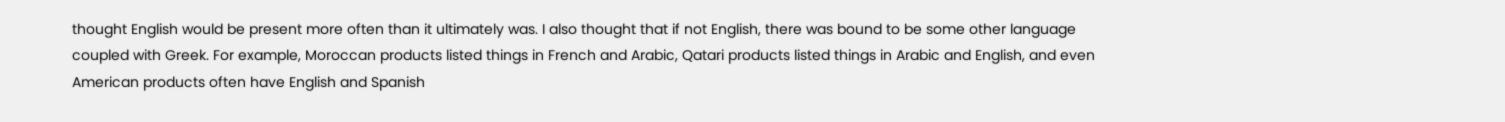thought English would be present more often than it ultimately was. I also thought that if not English, there was bound to be some other language coupled with Greek. For example, Moroccan products listed things in French and Arabic, Qatari products listed things in Arabic and English, and even American products often have English and Spanish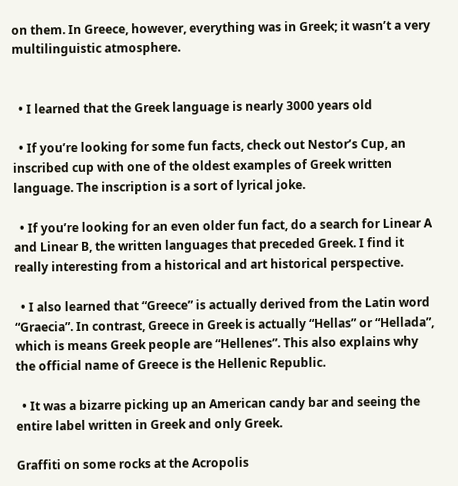on them. In Greece, however, everything was in Greek; it wasn’t a very multilinguistic atmosphere.


  • I learned that the Greek language is nearly 3000 years old

  • If you’re looking for some fun facts, check out Nestor’s Cup, an inscribed cup with one of the oldest examples of Greek written language. The inscription is a sort of lyrical joke.

  • If you’re looking for an even older fun fact, do a search for Linear A and Linear B, the written languages that preceded Greek. I find it really interesting from a historical and art historical perspective.

  • I also learned that “Greece” is actually derived from the Latin word “Graecia”. In contrast, Greece in Greek is actually “Hellas” or “Hellada”, which is means Greek people are “Hellenes”. This also explains why the official name of Greece is the Hellenic Republic.

  • It was a bizarre picking up an American candy bar and seeing the entire label written in Greek and only Greek.

Graffiti on some rocks at the Acropolis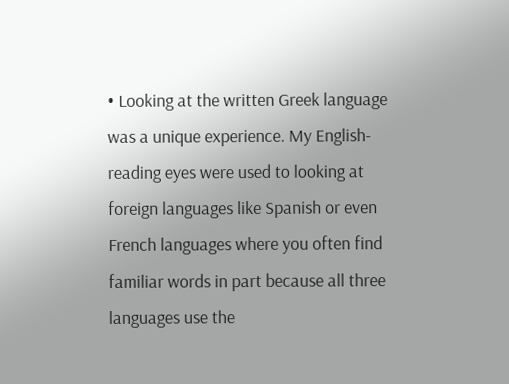• Looking at the written Greek language was a unique experience. My English-reading eyes were used to looking at foreign languages like Spanish or even French languages where you often find familiar words in part because all three languages use the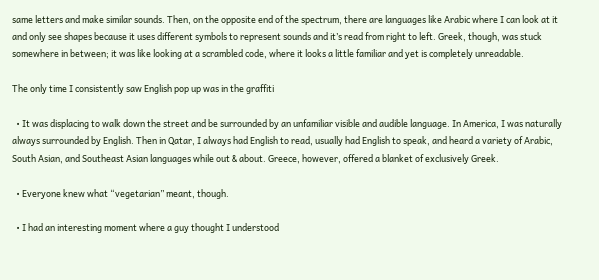same letters and make similar sounds. Then, on the opposite end of the spectrum, there are languages like Arabic where I can look at it and only see shapes because it uses different symbols to represent sounds and it’s read from right to left. Greek, though, was stuck somewhere in between; it was like looking at a scrambled code, where it looks a little familiar and yet is completely unreadable.

The only time I consistently saw English pop up was in the graffiti

  • It was displacing to walk down the street and be surrounded by an unfamiliar visible and audible language. In America, I was naturally always surrounded by English. Then in Qatar, I always had English to read, usually had English to speak, and heard a variety of Arabic, South Asian, and Southeast Asian languages while out & about. Greece, however, offered a blanket of exclusively Greek.

  • Everyone knew what “vegetarian” meant, though.

  • I had an interesting moment where a guy thought I understood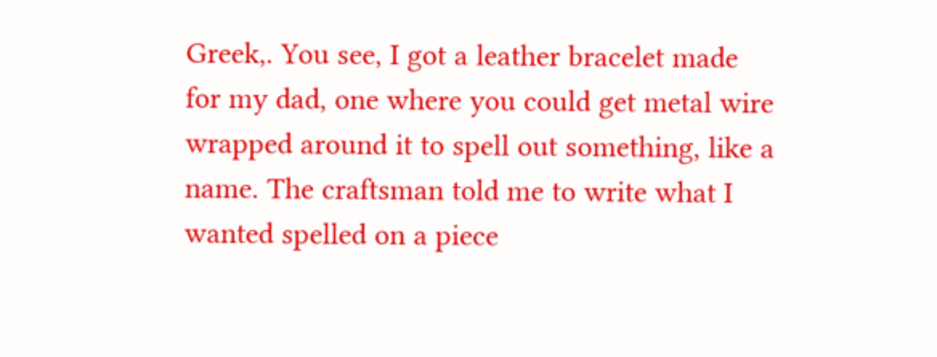Greek,. You see, I got a leather bracelet made for my dad, one where you could get metal wire wrapped around it to spell out something, like a name. The craftsman told me to write what I wanted spelled on a piece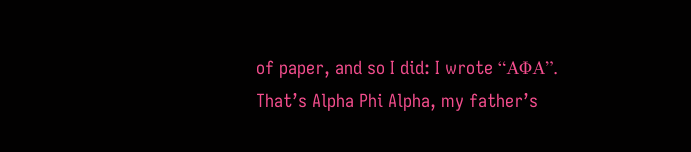of paper, and so I did: I wrote “ΑΦΑ”. That’s Alpha Phi Alpha, my father’s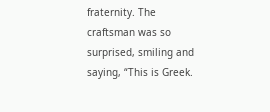fraternity. The craftsman was so surprised, smiling and saying, “This is Greek.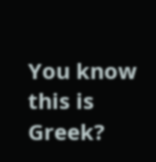You know this is Greek?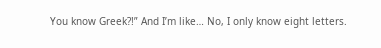You know Greek?!” And I’m like… No, I only know eight letters.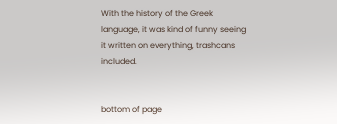With the history of the Greek language, it was kind of funny seeing it written on everything, trashcans included.


bottom of page